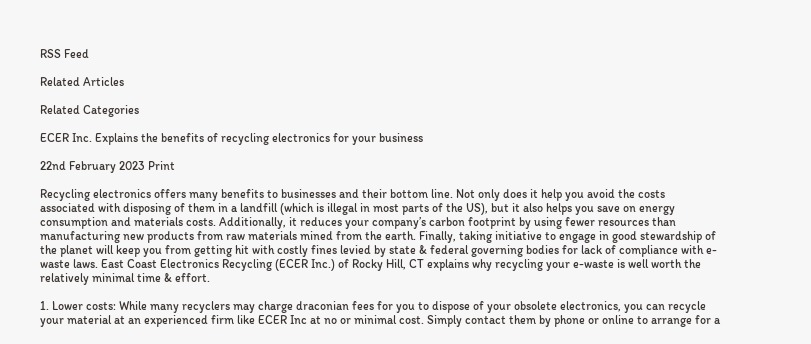RSS Feed

Related Articles

Related Categories

ECER Inc. Explains the benefits of recycling electronics for your business

22nd February 2023 Print

Recycling electronics offers many benefits to businesses and their bottom line. Not only does it help you avoid the costs associated with disposing of them in a landfill (which is illegal in most parts of the US), but it also helps you save on energy consumption and materials costs. Additionally, it reduces your company’s carbon footprint by using fewer resources than manufacturing new products from raw materials mined from the earth. Finally, taking initiative to engage in good stewardship of the planet will keep you from getting hit with costly fines levied by state & federal governing bodies for lack of compliance with e-waste laws. East Coast Electronics Recycling (ECER Inc.) of Rocky Hill, CT explains why recycling your e-waste is well worth the relatively minimal time & effort.

1. Lower costs: While many recyclers may charge draconian fees for you to dispose of your obsolete electronics, you can recycle your material at an experienced firm like ECER Inc at no or minimal cost. Simply contact them by phone or online to arrange for a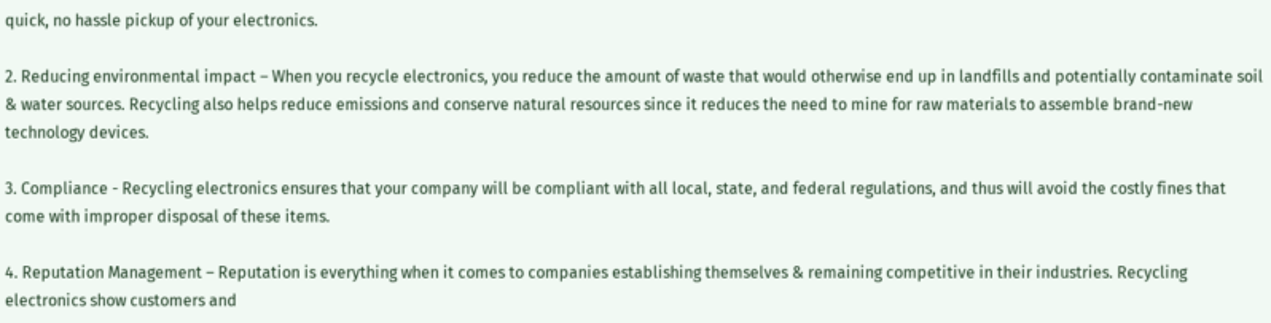quick, no hassle pickup of your electronics.

2. Reducing environmental impact – When you recycle electronics, you reduce the amount of waste that would otherwise end up in landfills and potentially contaminate soil & water sources. Recycling also helps reduce emissions and conserve natural resources since it reduces the need to mine for raw materials to assemble brand-new technology devices.

3. Compliance - Recycling electronics ensures that your company will be compliant with all local, state, and federal regulations, and thus will avoid the costly fines that come with improper disposal of these items.

4. Reputation Management – Reputation is everything when it comes to companies establishing themselves & remaining competitive in their industries. Recycling electronics show customers and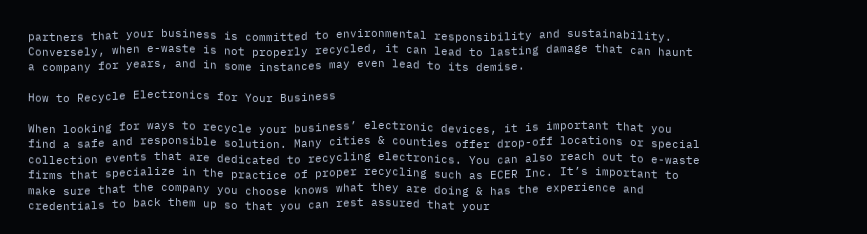partners that your business is committed to environmental responsibility and sustainability. Conversely, when e-waste is not properly recycled, it can lead to lasting damage that can haunt a company for years, and in some instances may even lead to its demise.

How to Recycle Electronics for Your Business

When looking for ways to recycle your business’ electronic devices, it is important that you find a safe and responsible solution. Many cities & counties offer drop-off locations or special collection events that are dedicated to recycling electronics. You can also reach out to e-waste firms that specialize in the practice of proper recycling such as ECER Inc. It’s important to make sure that the company you choose knows what they are doing & has the experience and credentials to back them up so that you can rest assured that your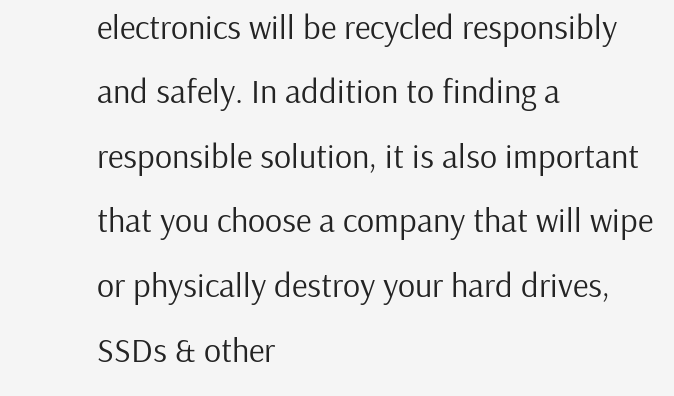electronics will be recycled responsibly and safely. In addition to finding a responsible solution, it is also important that you choose a company that will wipe or physically destroy your hard drives, SSDs & other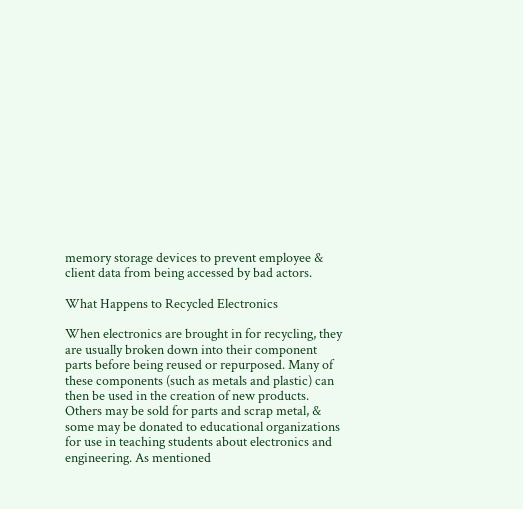memory storage devices to prevent employee & client data from being accessed by bad actors.

What Happens to Recycled Electronics

When electronics are brought in for recycling, they are usually broken down into their component parts before being reused or repurposed. Many of these components (such as metals and plastic) can then be used in the creation of new products. Others may be sold for parts and scrap metal, & some may be donated to educational organizations for use in teaching students about electronics and engineering. As mentioned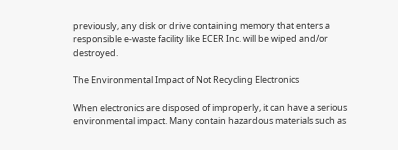previously, any disk or drive containing memory that enters a responsible e-waste facility like ECER Inc. will be wiped and/or destroyed.

The Environmental Impact of Not Recycling Electronics

When electronics are disposed of improperly, it can have a serious environmental impact. Many contain hazardous materials such as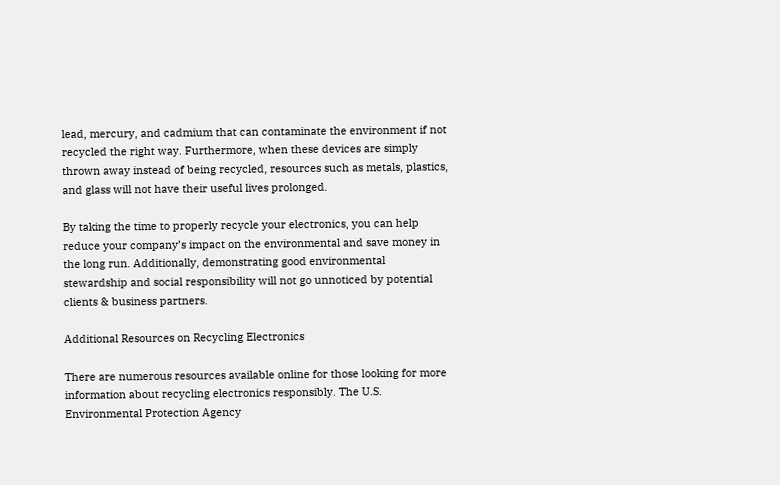lead, mercury, and cadmium that can contaminate the environment if not recycled the right way. Furthermore, when these devices are simply thrown away instead of being recycled, resources such as metals, plastics, and glass will not have their useful lives prolonged.

By taking the time to properly recycle your electronics, you can help reduce your company’s impact on the environmental and save money in the long run. Additionally, demonstrating good environmental stewardship and social responsibility will not go unnoticed by potential clients & business partners.

Additional Resources on Recycling Electronics

There are numerous resources available online for those looking for more information about recycling electronics responsibly. The U.S. Environmental Protection Agency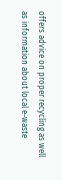offers advice on proper recycling as well as information about local e-waste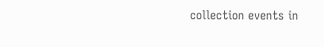collection events in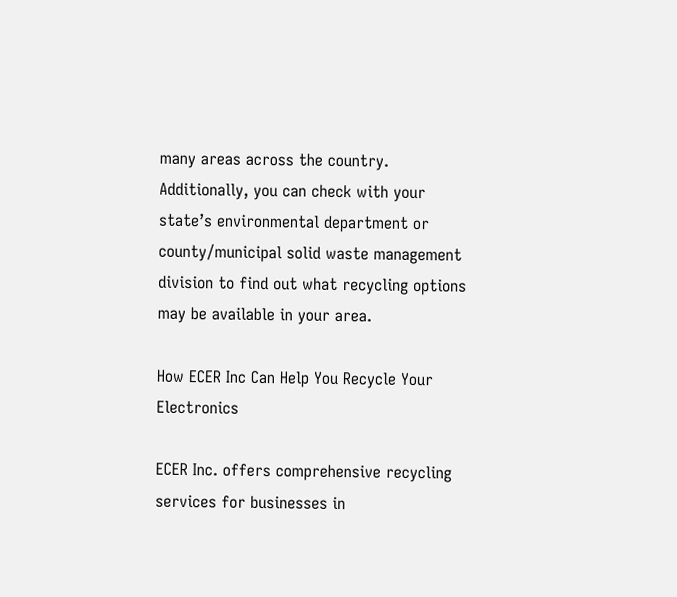many areas across the country. Additionally, you can check with your state’s environmental department or county/municipal solid waste management division to find out what recycling options may be available in your area.

How ECER Inc Can Help You Recycle Your Electronics

ECER Inc. offers comprehensive recycling services for businesses in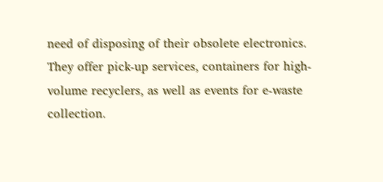need of disposing of their obsolete electronics. They offer pick-up services, containers for high-volume recyclers, as well as events for e-waste collection.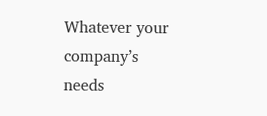Whatever your company’s needs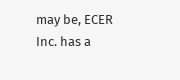may be, ECER Inc. has a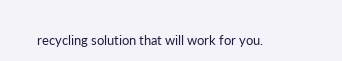recycling solution that will work for you.